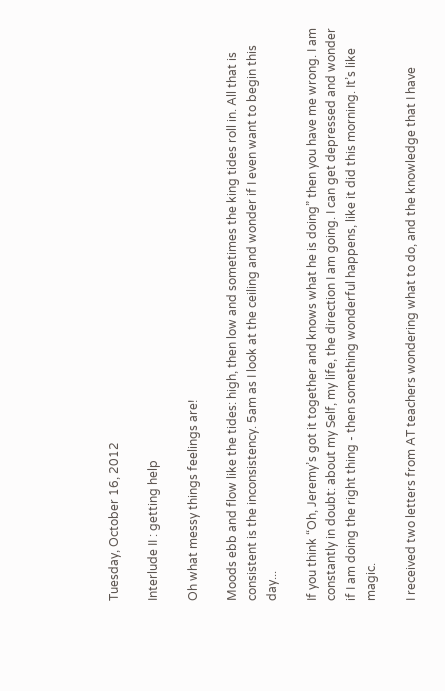Tuesday, October 16, 2012

Interlude II : getting help

Oh what messy things feelings are!

Moods ebb and flow like the tides: high, then low and sometimes the king tides roll in. All that is consistent is the inconsistency. 5am as I look at the ceiling and wonder if I even want to begin this day...

If you think “Oh, Jeremy’s got it together and knows what he is doing” then you have me wrong. I am constantly in doubt: about my Self, my life, the direction I am going. I can get depressed and wonder if I am doing the right thing - then something wonderful happens, like it did this morning. It’s like magic.

I received two letters from AT teachers wondering what to do, and the knowledge that I have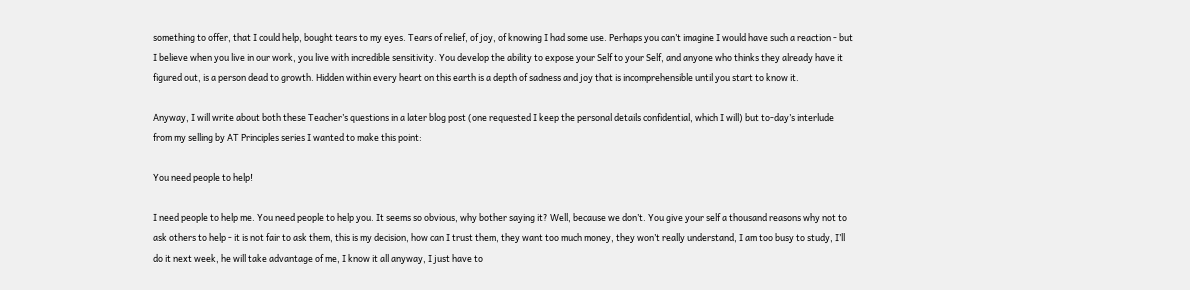something to offer, that I could help, bought tears to my eyes. Tears of relief, of joy, of knowing I had some use. Perhaps you can’t imagine I would have such a reaction - but I believe when you live in our work, you live with incredible sensitivity. You develop the ability to expose your Self to your Self, and anyone who thinks they already have it figured out, is a person dead to growth. Hidden within every heart on this earth is a depth of sadness and joy that is incomprehensible until you start to know it.

Anyway, I will write about both these Teacher’s questions in a later blog post (one requested I keep the personal details confidential, which I will) but to-day’s interlude from my selling by AT Principles series I wanted to make this point:

You need people to help!

I need people to help me. You need people to help you. It seems so obvious, why bother saying it? Well, because we don’t. You give your self a thousand reasons why not to ask others to help - it is not fair to ask them, this is my decision, how can I trust them, they want too much money, they won’t really understand, I am too busy to study, I’ll do it next week, he will take advantage of me, I know it all anyway, I just have to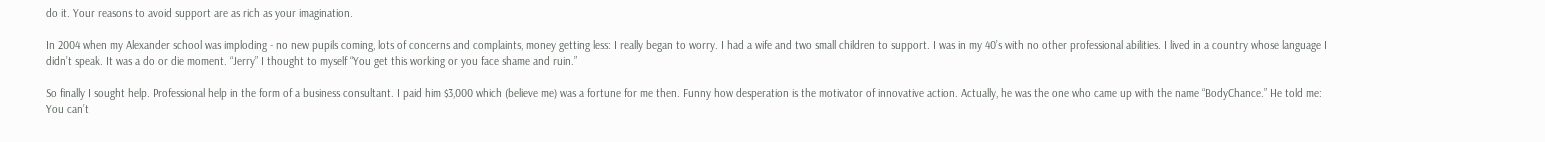do it. Your reasons to avoid support are as rich as your imagination.

In 2004 when my Alexander school was imploding - no new pupils coming, lots of concerns and complaints, money getting less: I really began to worry. I had a wife and two small children to support. I was in my 40’s with no other professional abilities. I lived in a country whose language I didn’t speak. It was a do or die moment. “Jerry” I thought to myself “You get this working or you face shame and ruin.”

So finally I sought help. Professional help in the form of a business consultant. I paid him $3,000 which (believe me) was a fortune for me then. Funny how desperation is the motivator of innovative action. Actually, he was the one who came up with the name “BodyChance.” He told me: You can’t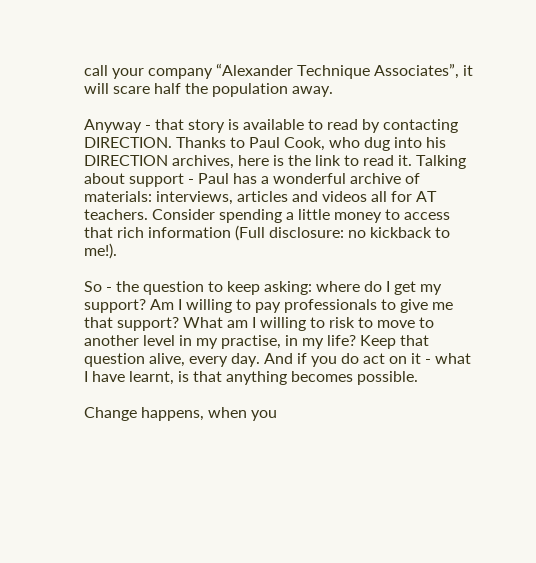call your company “Alexander Technique Associates”, it will scare half the population away.

Anyway - that story is available to read by contacting DIRECTION. Thanks to Paul Cook, who dug into his DIRECTION archives, here is the link to read it. Talking about support - Paul has a wonderful archive of materials: interviews, articles and videos all for AT teachers. Consider spending a little money to access that rich information (Full disclosure: no kickback to me!).

So - the question to keep asking: where do I get my support? Am I willing to pay professionals to give me that support? What am I willing to risk to move to another level in my practise, in my life? Keep that question alive, every day. And if you do act on it - what I have learnt, is that anything becomes possible.

Change happens, when you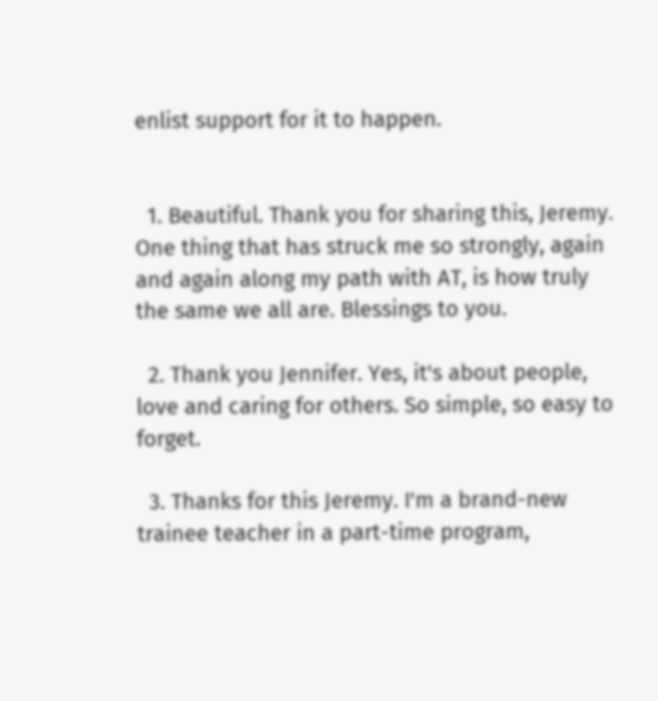enlist support for it to happen.


  1. Beautiful. Thank you for sharing this, Jeremy. One thing that has struck me so strongly, again and again along my path with AT, is how truly the same we all are. Blessings to you.

  2. Thank you Jennifer. Yes, it's about people, love and caring for others. So simple, so easy to forget.

  3. Thanks for this Jeremy. I'm a brand-new trainee teacher in a part-time program,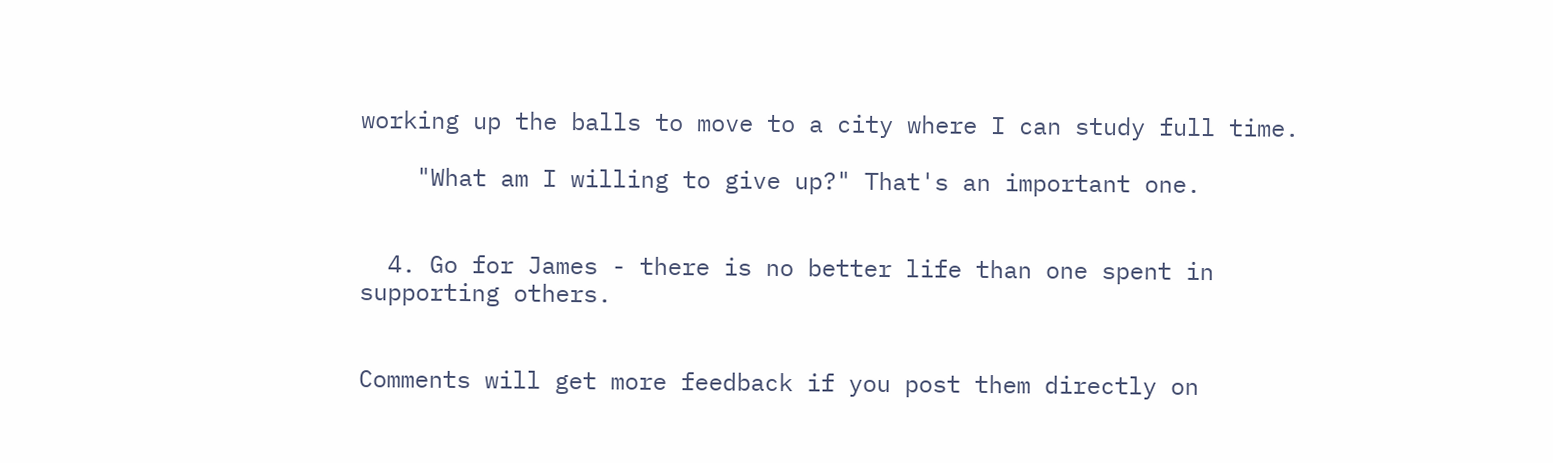working up the balls to move to a city where I can study full time.

    "What am I willing to give up?" That's an important one.


  4. Go for James - there is no better life than one spent in supporting others.


Comments will get more feedback if you post them directly on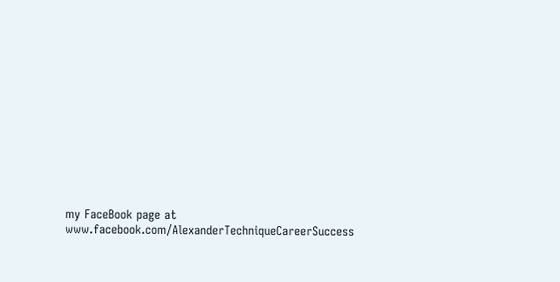my FaceBook page at www.facebook.com/AlexanderTechniqueCareerSuccess